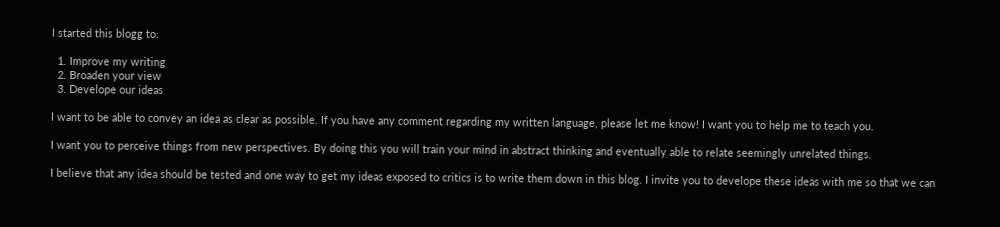I started this blogg to:

  1. Improve my writing
  2. Broaden your view
  3. Develope our ideas

I want to be able to convey an idea as clear as possible. If you have any comment regarding my written language, please let me know! I want you to help me to teach you.

I want you to perceive things from new perspectives. By doing this you will train your mind in abstract thinking and eventually able to relate seemingly unrelated things.

I believe that any idea should be tested and one way to get my ideas exposed to critics is to write them down in this blog. I invite you to develope these ideas with me so that we can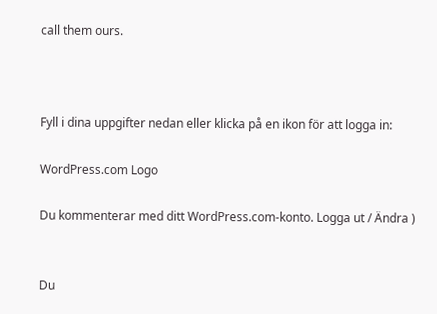call them ours.



Fyll i dina uppgifter nedan eller klicka på en ikon för att logga in:

WordPress.com Logo

Du kommenterar med ditt WordPress.com-konto. Logga ut / Ändra )


Du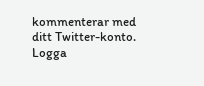kommenterar med ditt Twitter-konto. Logga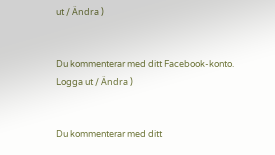ut / Ändra )


Du kommenterar med ditt Facebook-konto. Logga ut / Ändra )


Du kommenterar med ditt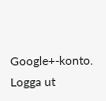Google+-konto. Logga ut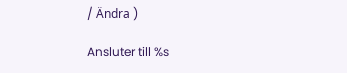/ Ändra )

Ansluter till %s